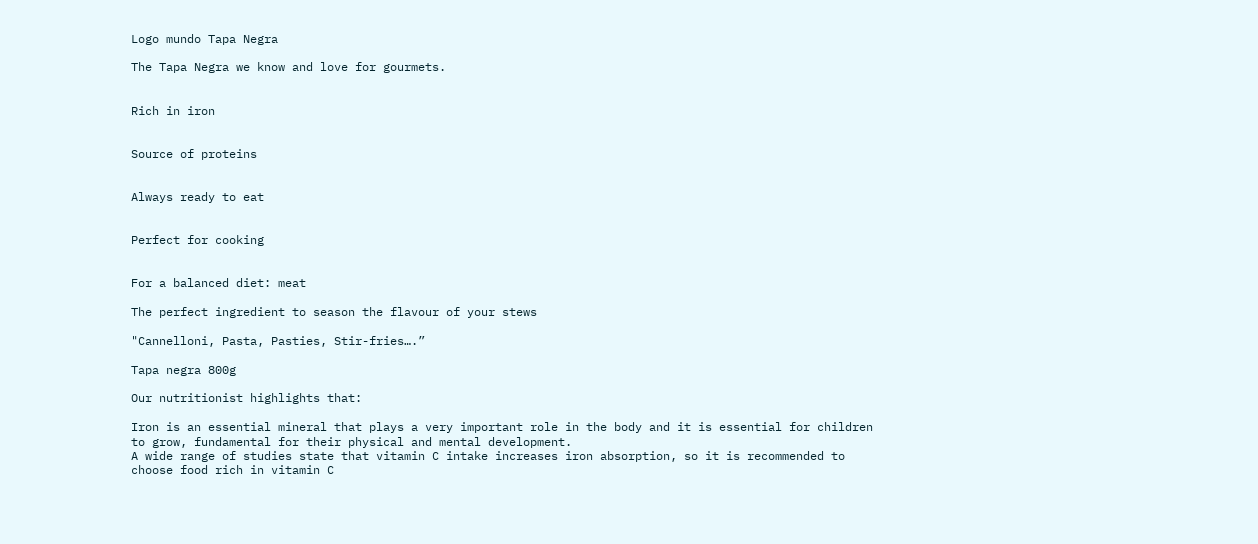Logo mundo Tapa Negra

The Tapa Negra we know and love for gourmets.


Rich in iron


Source of proteins


Always ready to eat


Perfect for cooking


For a balanced diet: meat

The perfect ingredient to season the flavour of your stews

"Cannelloni, Pasta, Pasties, Stir-fries….”

Tapa negra 800g

Our nutritionist highlights that:

Iron is an essential mineral that plays a very important role in the body and it is essential for children to grow, fundamental for their physical and mental development.
A wide range of studies state that vitamin C intake increases iron absorption, so it is recommended to choose food rich in vitamin C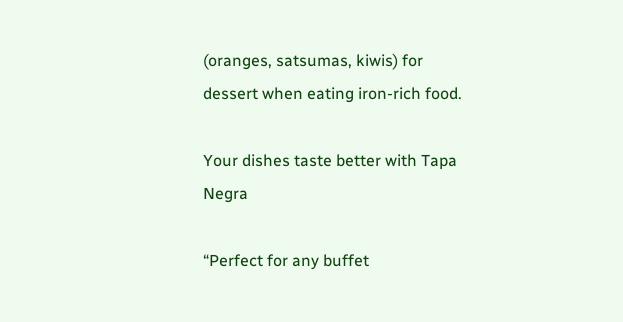(oranges, satsumas, kiwis) for dessert when eating iron-rich food.

Your dishes taste better with Tapa Negra

“Perfect for any buffet